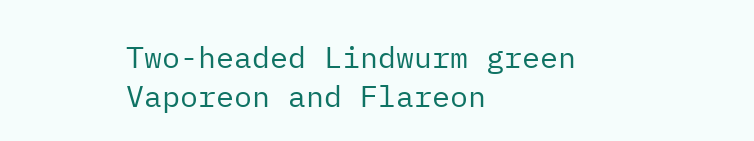Two-headed Lindwurm green
Vaporeon and Flareon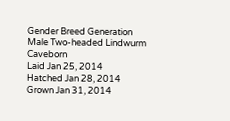Gender Breed Generation
Male Two-headed Lindwurm Caveborn
Laid Jan 25, 2014
Hatched Jan 28, 2014
Grown Jan 31, 2014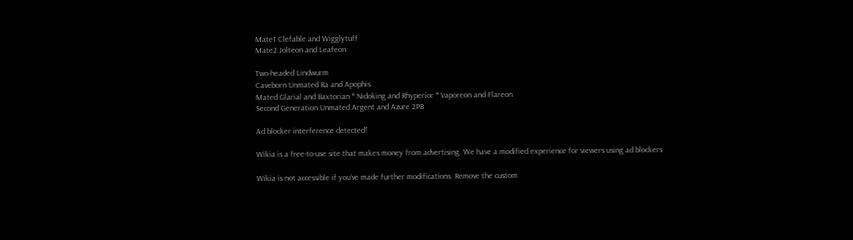Mate1 Clefable and Wigglytuff
Mate2 Jolteon and Leafeon

Two-headed Lindwurm
Caveborn Unmated Ra and Apophis
Mated Glarial and Baxtorian * Nidoking and Rhyperior * Vaporeon and Flareon
Second Generation Unmated Argent and Azure 2PB

Ad blocker interference detected!

Wikia is a free-to-use site that makes money from advertising. We have a modified experience for viewers using ad blockers

Wikia is not accessible if you’ve made further modifications. Remove the custom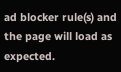ad blocker rule(s) and the page will load as expected.